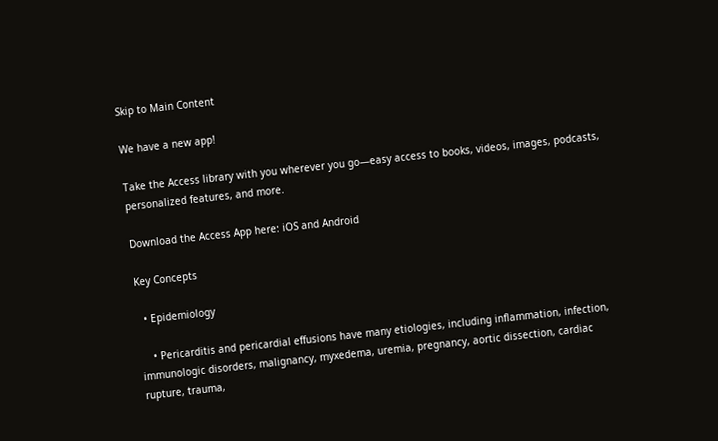Skip to Main Content

We have a new app!

Take the Access library with you wherever you go—easy access to books, videos, images, podcasts, personalized features, and more.

Download the Access App here: iOS and Android

Key Concepts

  • Epidemiology

    • Pericarditis and pericardial effusions have many etiologies, including inflammation, infection, immunologic disorders, malignancy, myxedema, uremia, pregnancy, aortic dissection, cardiac rupture, trauma,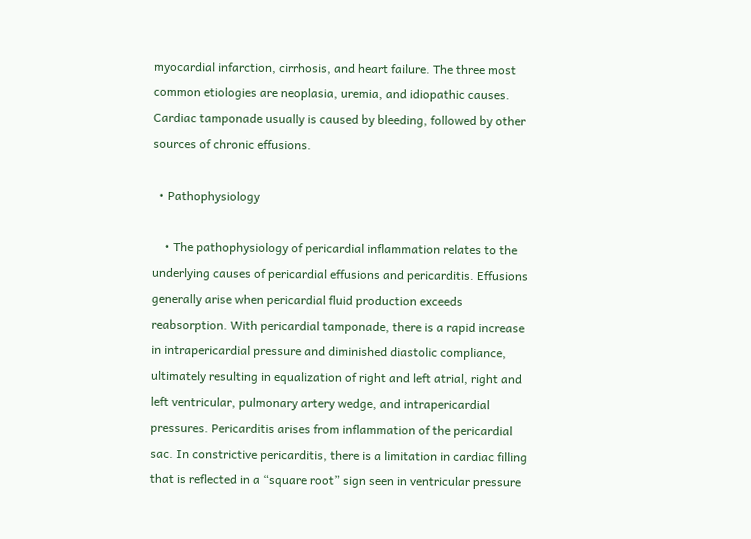myocardial infarction, cirrhosis, and heart failure. The three most common etiologies are neoplasia, uremia, and idiopathic causes. Cardiac tamponade usually is caused by bleeding, followed by other sources of chronic effusions.

  • Pathophysiology

    • The pathophysiology of pericardial inflammation relates to the underlying causes of pericardial effusions and pericarditis. Effusions generally arise when pericardial fluid production exceeds reabsorption. With pericardial tamponade, there is a rapid increase in intrapericardial pressure and diminished diastolic compliance, ultimately resulting in equalization of right and left atrial, right and left ventricular, pulmonary artery wedge, and intrapericardial pressures. Pericarditis arises from inflammation of the pericardial sac. In constrictive pericarditis, there is a limitation in cardiac filling that is reflected in a “square root” sign seen in ventricular pressure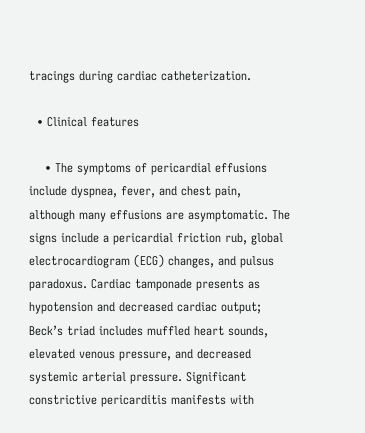tracings during cardiac catheterization.

  • Clinical features

    • The symptoms of pericardial effusions include dyspnea, fever, and chest pain, although many effusions are asymptomatic. The signs include a pericardial friction rub, global electrocardiogram (ECG) changes, and pulsus paradoxus. Cardiac tamponade presents as hypotension and decreased cardiac output; Beck’s triad includes muffled heart sounds, elevated venous pressure, and decreased systemic arterial pressure. Significant constrictive pericarditis manifests with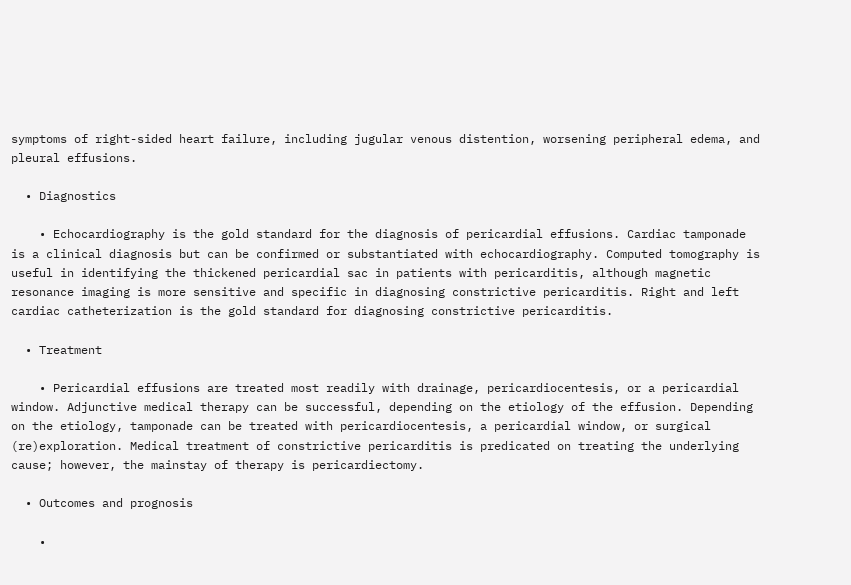symptoms of right-sided heart failure, including jugular venous distention, worsening peripheral edema, and pleural effusions.

  • Diagnostics

    • Echocardiography is the gold standard for the diagnosis of pericardial effusions. Cardiac tamponade is a clinical diagnosis but can be confirmed or substantiated with echocardiography. Computed tomography is useful in identifying the thickened pericardial sac in patients with pericarditis, although magnetic resonance imaging is more sensitive and specific in diagnosing constrictive pericarditis. Right and left cardiac catheterization is the gold standard for diagnosing constrictive pericarditis.

  • Treatment

    • Pericardial effusions are treated most readily with drainage, pericardiocentesis, or a pericardial window. Adjunctive medical therapy can be successful, depending on the etiology of the effusion. Depending on the etiology, tamponade can be treated with pericardiocentesis, a pericardial window, or surgical (re)exploration. Medical treatment of constrictive pericarditis is predicated on treating the underlying cause; however, the mainstay of therapy is pericardiectomy.

  • Outcomes and prognosis

    •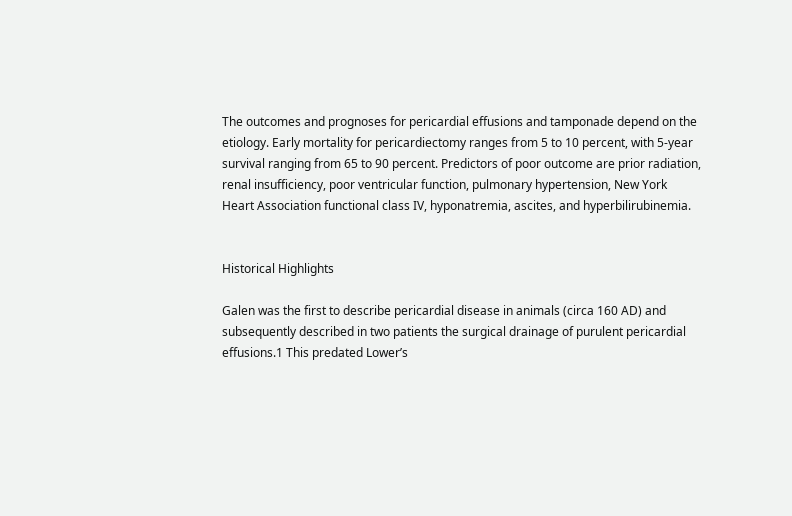The outcomes and prognoses for pericardial effusions and tamponade depend on the etiology. Early mortality for pericardiectomy ranges from 5 to 10 percent, with 5-year survival ranging from 65 to 90 percent. Predictors of poor outcome are prior radiation, renal insufficiency, poor ventricular function, pulmonary hypertension, New York Heart Association functional class IV, hyponatremia, ascites, and hyperbilirubinemia.


Historical Highlights

Galen was the first to describe pericardial disease in animals (circa 160 AD) and subsequently described in two patients the surgical drainage of purulent pericardial effusions.1 This predated Lower’s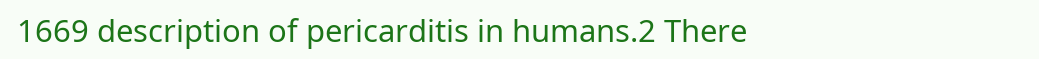1669 description of pericarditis in humans.2 There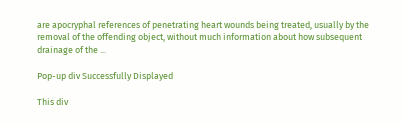are apocryphal references of penetrating heart wounds being treated, usually by the removal of the offending object, without much information about how subsequent drainage of the ...

Pop-up div Successfully Displayed

This div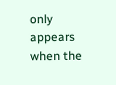only appears when the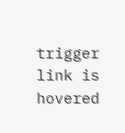trigger link is hovered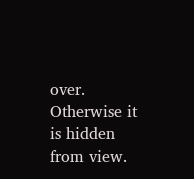over. Otherwise it is hidden from view.